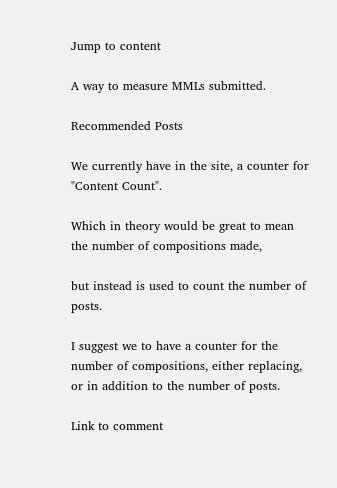Jump to content

A way to measure MMLs submitted.

Recommended Posts

We currently have in the site, a counter for "Content Count".

Which in theory would be great to mean the number of compositions made,

but instead is used to count the number of posts.

I suggest we to have a counter for the number of compositions, either replacing, or in addition to the number of posts.

Link to comment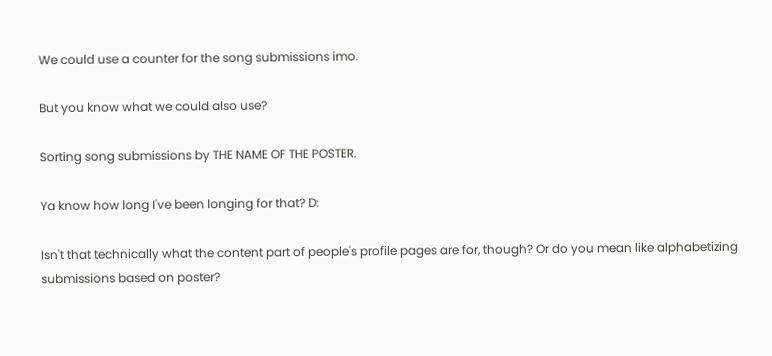We could use a counter for the song submissions imo.

But you know what we could also use?

Sorting song submissions by THE NAME OF THE POSTER.

Ya know how long I've been longing for that? D:

Isn't that technically what the content part of people's profile pages are for, though? Or do you mean like alphabetizing submissions based on poster?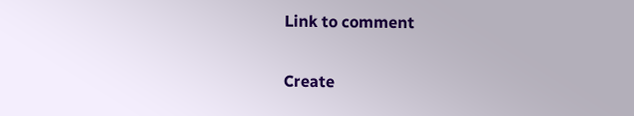Link to comment

Create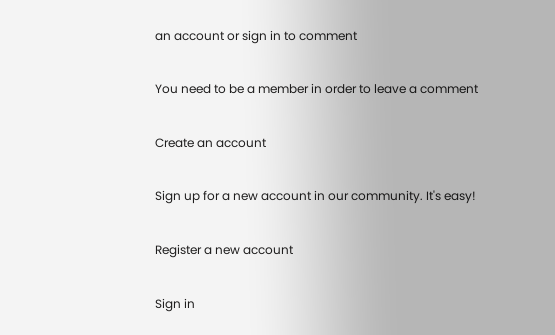an account or sign in to comment

You need to be a member in order to leave a comment

Create an account

Sign up for a new account in our community. It's easy!

Register a new account

Sign in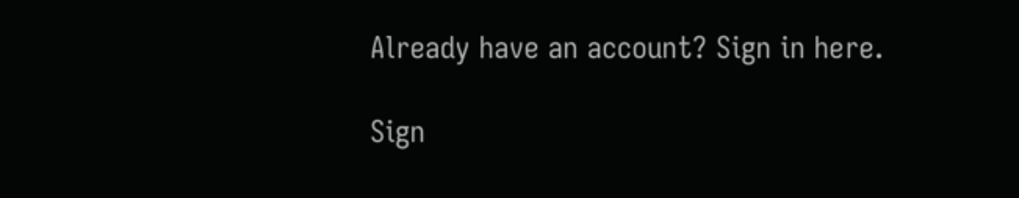Already have an account? Sign in here.

Sign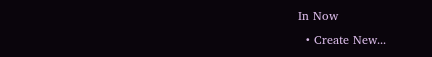In Now
  • Create New...